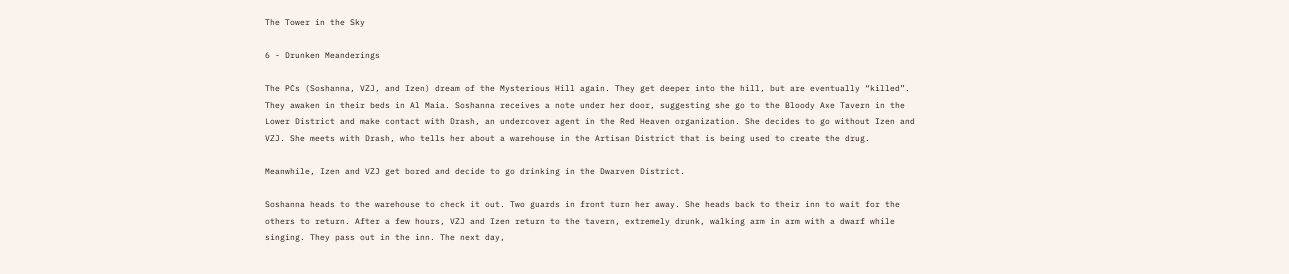The Tower in the Sky

6 - Drunken Meanderings

The PCs (Soshanna, VZJ, and Izen) dream of the Mysterious Hill again. They get deeper into the hill, but are eventually “killed”. They awaken in their beds in Al Maia. Soshanna receives a note under her door, suggesting she go to the Bloody Axe Tavern in the Lower District and make contact with Drash, an undercover agent in the Red Heaven organization. She decides to go without Izen and VZJ. She meets with Drash, who tells her about a warehouse in the Artisan District that is being used to create the drug.

Meanwhile, Izen and VZJ get bored and decide to go drinking in the Dwarven District.

Soshanna heads to the warehouse to check it out. Two guards in front turn her away. She heads back to their inn to wait for the others to return. After a few hours, VZJ and Izen return to the tavern, extremely drunk, walking arm in arm with a dwarf while singing. They pass out in the inn. The next day,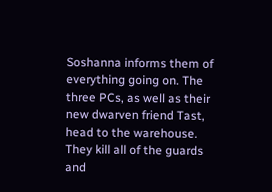Soshanna informs them of everything going on. The three PCs, as well as their new dwarven friend Tast, head to the warehouse. They kill all of the guards and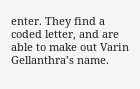enter. They find a coded letter, and are able to make out Varin Gellanthra’s name.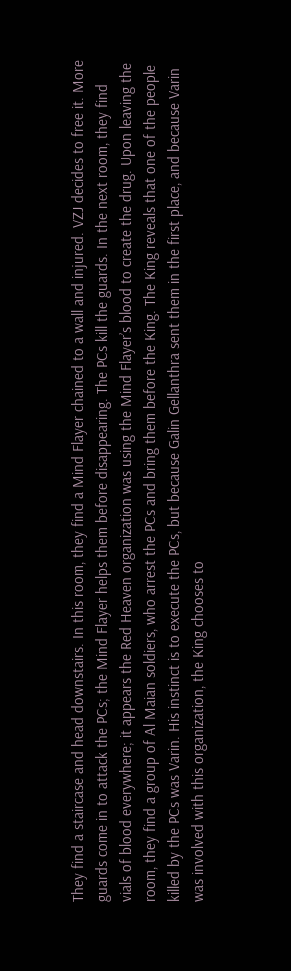They find a staircase and head downstairs. In this room, they find a Mind Flayer chained to a wall and injured. VZJ decides to free it. More guards come in to attack the PCs; the Mind Flayer helps them before disappearing. The PCs kill the guards. In the next room, they find vials of blood everywhere; it appears the Red Heaven organization was using the Mind Flayer’s blood to create the drug. Upon leaving the room, they find a group of Al Maian soldiers, who arrest the PCs and bring them before the King. The King reveals that one of the people killed by the PCs was Varin. His instinct is to execute the PCs, but because Galin Gellanthra sent them in the first place, and because Varin was involved with this organization, the King chooses to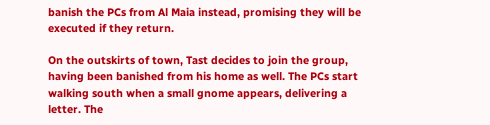banish the PCs from Al Maia instead, promising they will be executed if they return.

On the outskirts of town, Tast decides to join the group, having been banished from his home as well. The PCs start walking south when a small gnome appears, delivering a letter. The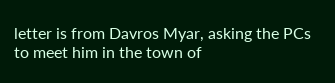letter is from Davros Myar, asking the PCs to meet him in the town of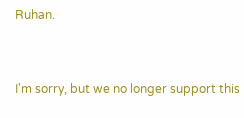Ruhan.



I'm sorry, but we no longer support this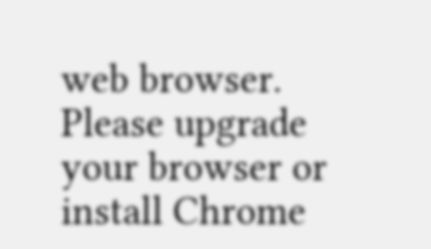web browser. Please upgrade your browser or install Chrome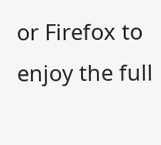or Firefox to enjoy the full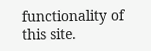functionality of this site.